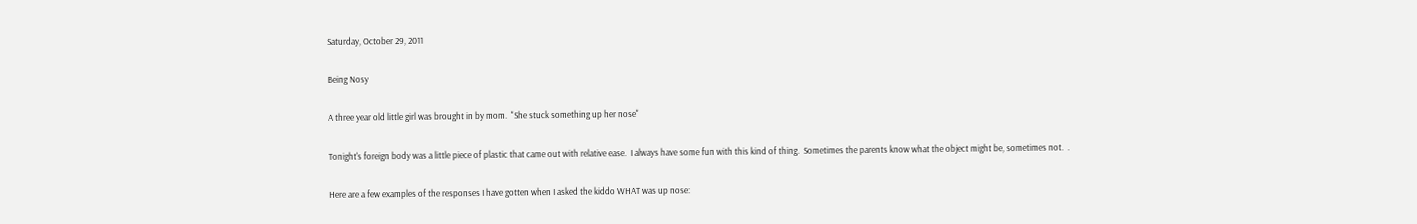Saturday, October 29, 2011

Being Nosy

A three year old little girl was brought in by mom.  "She stuck something up her nose"

Tonight's foreign body was a little piece of plastic that came out with relative ease.  I always have some fun with this kind of thing.  Sometimes the parents know what the object might be, sometimes not.  .

Here are a few examples of the responses I have gotten when I asked the kiddo WHAT was up nose: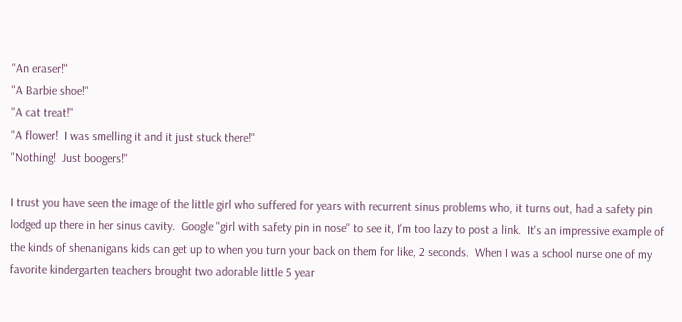"An eraser!"
"A Barbie shoe!"
"A cat treat!"
"A flower!  I was smelling it and it just stuck there!"
"Nothing!  Just boogers!"

I trust you have seen the image of the little girl who suffered for years with recurrent sinus problems who, it turns out, had a safety pin lodged up there in her sinus cavity.  Google "girl with safety pin in nose" to see it, I'm too lazy to post a link.  It's an impressive example of the kinds of shenanigans kids can get up to when you turn your back on them for like, 2 seconds.  When I was a school nurse one of my favorite kindergarten teachers brought two adorable little 5 year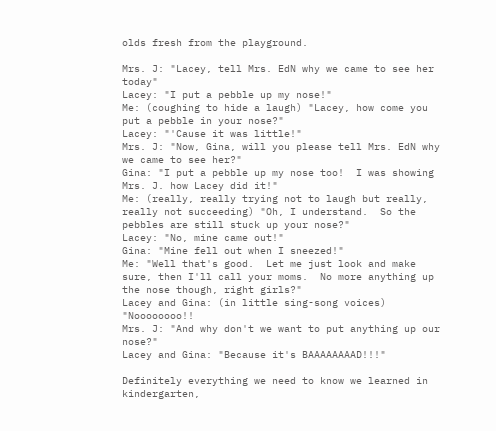olds fresh from the playground.

Mrs. J: "Lacey, tell Mrs. EdN why we came to see her today"
Lacey: "I put a pebble up my nose!"
Me: (coughing to hide a laugh) "Lacey, how come you put a pebble in your nose?"
Lacey: "'Cause it was little!"
Mrs. J: "Now, Gina, will you please tell Mrs. EdN why we came to see her?"
Gina: "I put a pebble up my nose too!  I was showing Mrs. J. how Lacey did it!"
Me: (really, really trying not to laugh but really, really not succeeding) "Oh, I understand.  So the pebbles are still stuck up your nose?"
Lacey: "No, mine came out!"
Gina: "Mine fell out when I sneezed!"
Me: "Well that's good.  Let me just look and make sure, then I'll call your moms.  No more anything up the nose though, right girls?"
Lacey and Gina: (in little sing-song voices) "Noooooooo!!
Mrs. J: "And why don't we want to put anything up our nose?"
Lacey and Gina: "Because it's BAAAAAAAAD!!!"

Definitely everything we need to know we learned in kindergarten,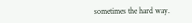sometimes the hard way.